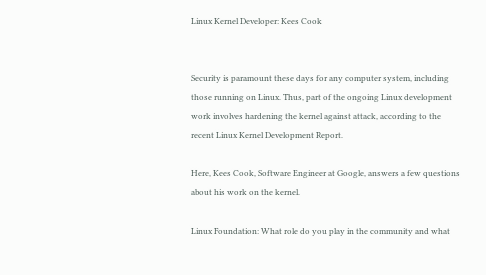Linux Kernel Developer: Kees Cook


Security is paramount these days for any computer system, including those running on Linux. Thus, part of the ongoing Linux development work involves hardening the kernel against attack, according to the recent Linux Kernel Development Report.

Here, Kees Cook, Software Engineer at Google, answers a few questions about his work on the kernel.

Linux Foundation: What role do you play in the community and what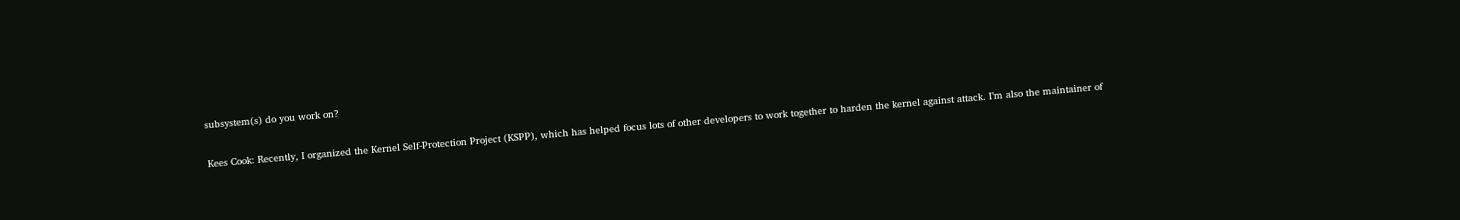subsystem(s) do you work on?

Kees Cook: Recently, I organized the Kernel Self-Protection Project (KSPP), which has helped focus lots of other developers to work together to harden the kernel against attack. I’m also the maintainer of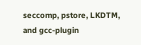seccomp, pstore, LKDTM, and gcc-plugin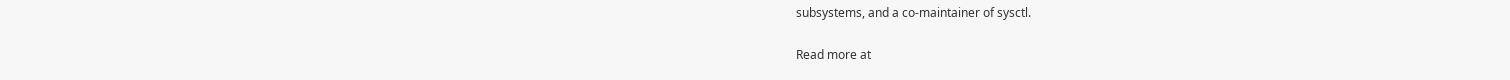subsystems, and a co-maintainer of sysctl.

Read more at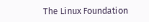The Linux Foundation